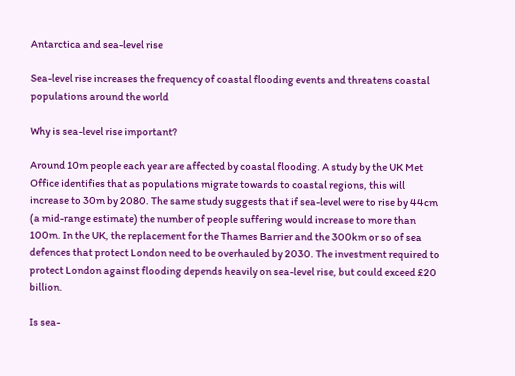Antarctica and sea-level rise

Sea-level rise increases the frequency of coastal flooding events and threatens coastal populations around the world

Why is sea-level rise important?

Around 10m people each year are affected by coastal flooding. A study by the UK Met Office identifies that as populations migrate towards to coastal regions, this will increase to 30m by 2080. The same study suggests that if sea-level were to rise by 44cm (a mid-range estimate) the number of people suffering would increase to more than 100m. In the UK, the replacement for the Thames Barrier and the 300km or so of sea defences that protect London need to be overhauled by 2030. The investment required to protect London against flooding depends heavily on sea-level rise, but could exceed £20 billion.

Is sea-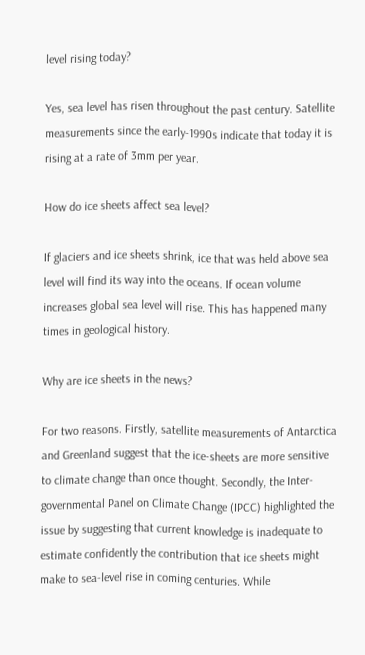level rising today?

Yes, sea level has risen throughout the past century. Satellite measurements since the early-1990s indicate that today it is rising at a rate of 3mm per year.

How do ice sheets affect sea level?

If glaciers and ice sheets shrink, ice that was held above sea level will find its way into the oceans. If ocean volume increases global sea level will rise. This has happened many times in geological history.

Why are ice sheets in the news?

For two reasons. Firstly, satellite measurements of Antarctica and Greenland suggest that the ice-sheets are more sensitive to climate change than once thought. Secondly, the Inter-governmental Panel on Climate Change (IPCC) highlighted the issue by suggesting that current knowledge is inadequate to estimate confidently the contribution that ice sheets might make to sea-level rise in coming centuries. While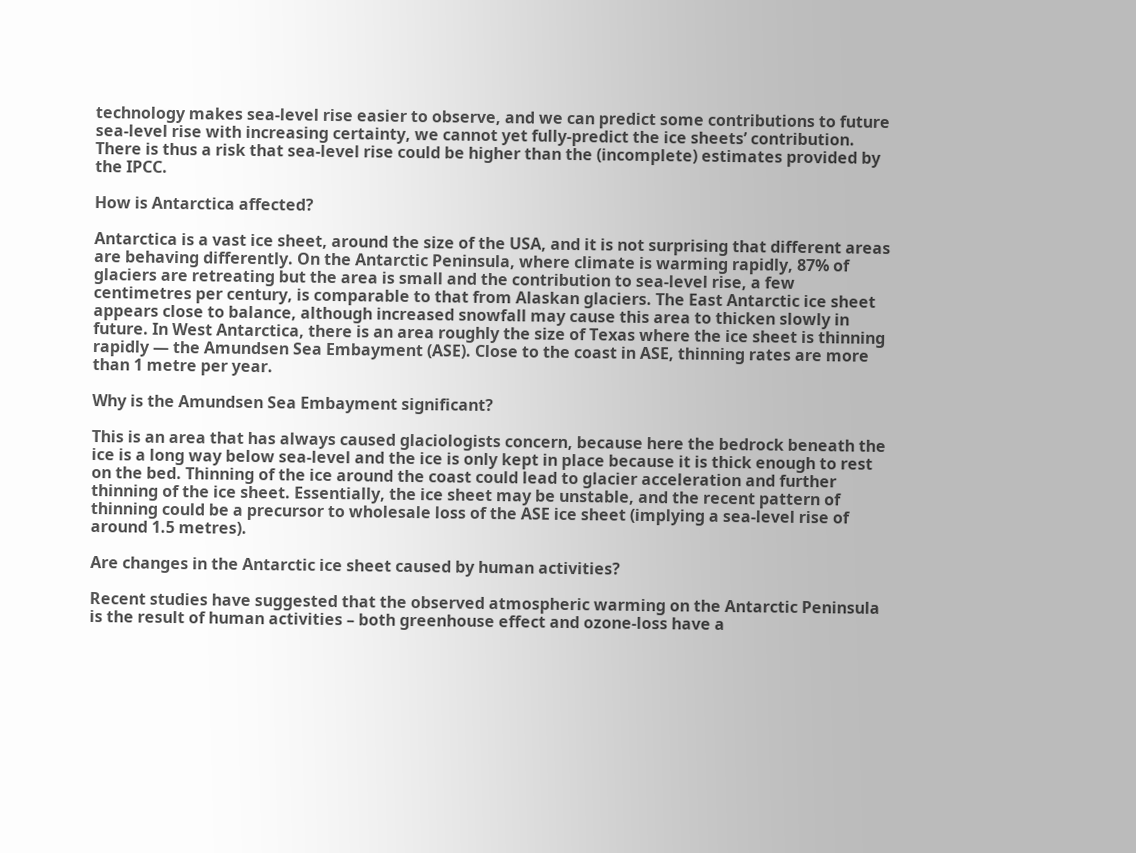technology makes sea-level rise easier to observe, and we can predict some contributions to future sea-level rise with increasing certainty, we cannot yet fully-predict the ice sheets’ contribution. There is thus a risk that sea-level rise could be higher than the (incomplete) estimates provided by the IPCC.

How is Antarctica affected?

Antarctica is a vast ice sheet, around the size of the USA, and it is not surprising that different areas are behaving differently. On the Antarctic Peninsula, where climate is warming rapidly, 87% of glaciers are retreating but the area is small and the contribution to sea-level rise, a few centimetres per century, is comparable to that from Alaskan glaciers. The East Antarctic ice sheet appears close to balance, although increased snowfall may cause this area to thicken slowly in future. In West Antarctica, there is an area roughly the size of Texas where the ice sheet is thinning rapidly — the Amundsen Sea Embayment (ASE). Close to the coast in ASE, thinning rates are more than 1 metre per year.

Why is the Amundsen Sea Embayment significant?

This is an area that has always caused glaciologists concern, because here the bedrock beneath the ice is a long way below sea-level and the ice is only kept in place because it is thick enough to rest on the bed. Thinning of the ice around the coast could lead to glacier acceleration and further thinning of the ice sheet. Essentially, the ice sheet may be unstable, and the recent pattern of thinning could be a precursor to wholesale loss of the ASE ice sheet (implying a sea-level rise of around 1.5 metres).

Are changes in the Antarctic ice sheet caused by human activities?

Recent studies have suggested that the observed atmospheric warming on the Antarctic Peninsula is the result of human activities – both greenhouse effect and ozone-loss have a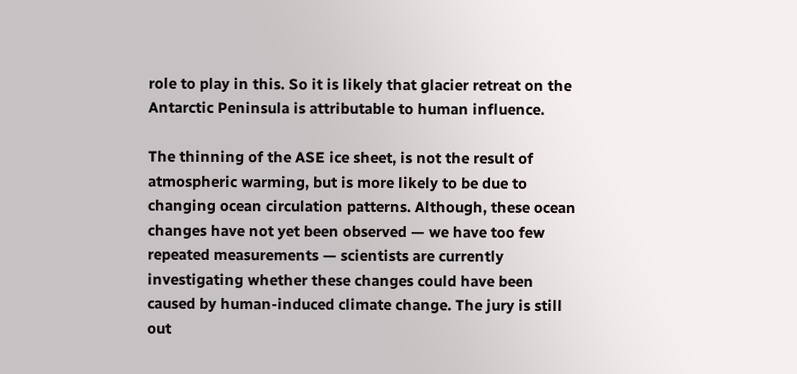role to play in this. So it is likely that glacier retreat on the Antarctic Peninsula is attributable to human influence.

The thinning of the ASE ice sheet, is not the result of atmospheric warming, but is more likely to be due to changing ocean circulation patterns. Although, these ocean changes have not yet been observed — we have too few repeated measurements — scientists are currently investigating whether these changes could have been caused by human-induced climate change. The jury is still out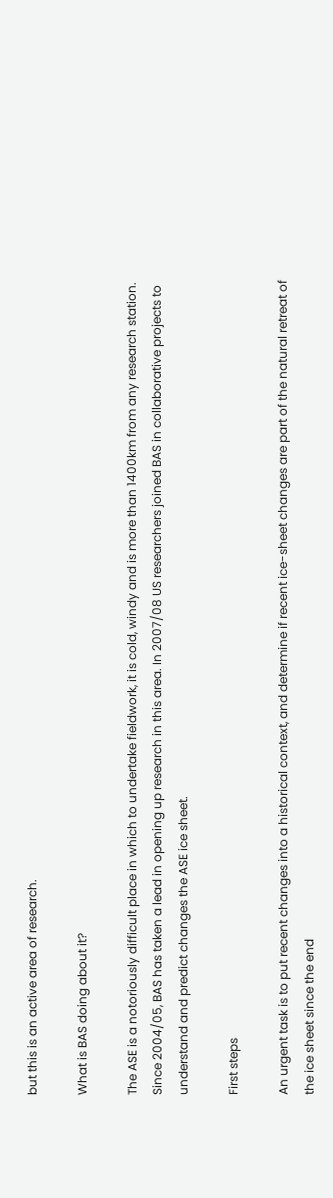but this is an active area of research.

What is BAS doing about it?

The ASE is a notoriously difficult place in which to undertake fieldwork, it is cold, windy and is more than 1400km from any research station. Since 2004/05, BAS has taken a lead in opening up research in this area. In 2007/08 US researchers joined BAS in collaborative projects to understand and predict changes the ASE ice sheet.

First steps

An urgent task is to put recent changes into a historical context, and determine if recent ice-sheet changes are part of the natural retreat of the ice sheet since the end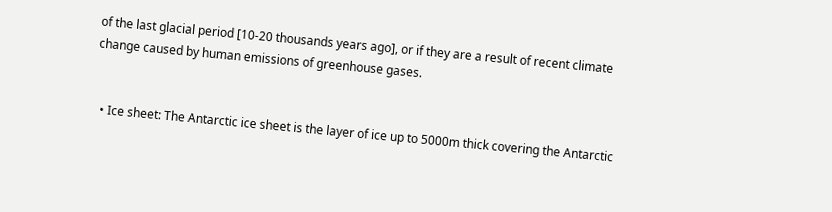of the last glacial period [10-20 thousands years ago], or if they are a result of recent climate change caused by human emissions of greenhouse gases.


  • Ice sheet: The Antarctic ice sheet is the layer of ice up to 5000m thick covering the Antarctic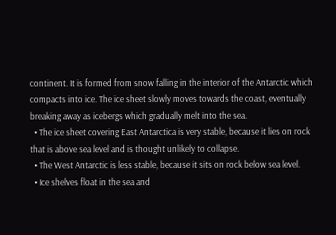continent. It is formed from snow falling in the interior of the Antarctic which compacts into ice. The ice sheet slowly moves towards the coast, eventually breaking away as icebergs which gradually melt into the sea.
  • The ice sheet covering East Antarctica is very stable, because it lies on rock that is above sea level and is thought unlikely to collapse.
  • The West Antarctic is less stable, because it sits on rock below sea level.
  • Ice shelves float in the sea and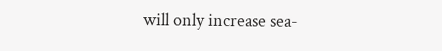will only increase sea-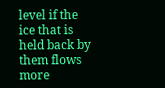level if the ice that is held back by them flows more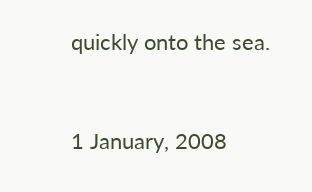quickly onto the sea.


1 January, 2008